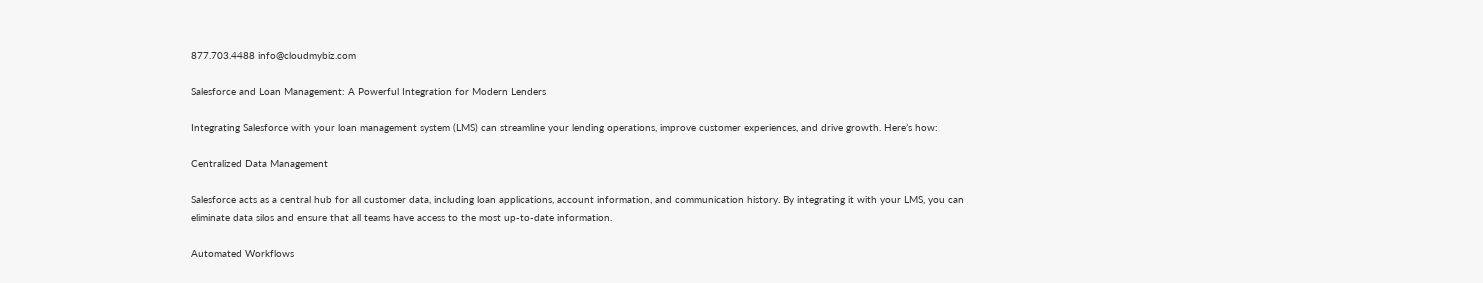877.703.4488 info@cloudmybiz.com

Salesforce and Loan Management: A Powerful Integration for Modern Lenders

Integrating Salesforce with your loan management system (LMS) can streamline your lending operations, improve customer experiences, and drive growth. Here’s how:

Centralized Data Management

Salesforce acts as a central hub for all customer data, including loan applications, account information, and communication history. By integrating it with your LMS, you can eliminate data silos and ensure that all teams have access to the most up-to-date information.

Automated Workflows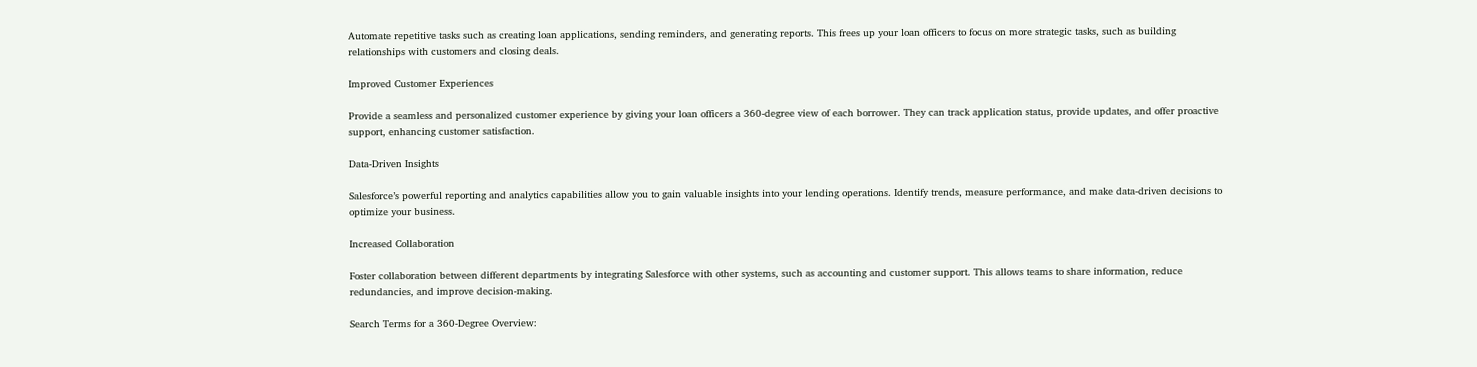Automate repetitive tasks such as creating loan applications, sending reminders, and generating reports. This frees up your loan officers to focus on more strategic tasks, such as building relationships with customers and closing deals.

Improved Customer Experiences

Provide a seamless and personalized customer experience by giving your loan officers a 360-degree view of each borrower. They can track application status, provide updates, and offer proactive support, enhancing customer satisfaction.

Data-Driven Insights

Salesforce’s powerful reporting and analytics capabilities allow you to gain valuable insights into your lending operations. Identify trends, measure performance, and make data-driven decisions to optimize your business.

Increased Collaboration

Foster collaboration between different departments by integrating Salesforce with other systems, such as accounting and customer support. This allows teams to share information, reduce redundancies, and improve decision-making.

Search Terms for a 360-Degree Overview: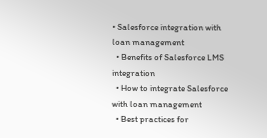• Salesforce integration with loan management
  • Benefits of Salesforce LMS integration
  • How to integrate Salesforce with loan management
  • Best practices for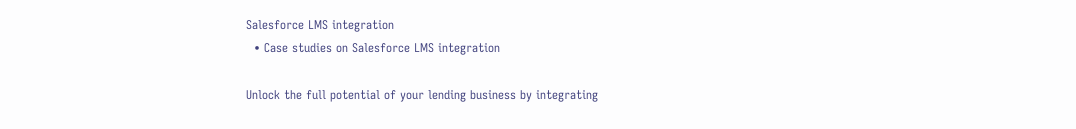Salesforce LMS integration
  • Case studies on Salesforce LMS integration

Unlock the full potential of your lending business by integrating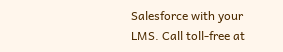Salesforce with your LMS. Call toll-free at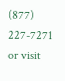(877) 227-7271 or visit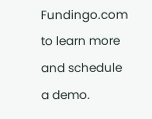Fundingo.com to learn more and schedule a demo.